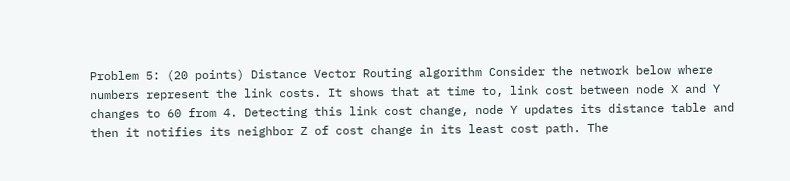Problem 5: (20 points) Distance Vector Routing algorithm Consider the network below where numbers represent the link costs. It shows that at time to, link cost between node X and Y changes to 60 from 4. Detecting this link cost change, node Y updates its distance table and then it notifies its neighbor Z of cost change in its least cost path. The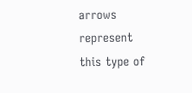arrows represent this type of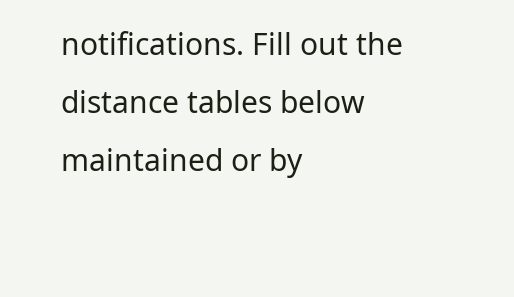notifications. Fill out the distance tables below maintained or by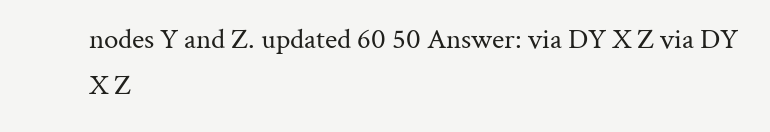nodes Y and Z. updated 60 50 Answer: via DY X Z via DY X Z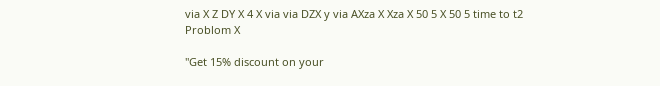via X Z DY X 4 X via via DZX y via AXza X Xza X 50 5 X 50 5 time to t2 Problom X

"Get 15% discount on your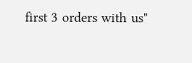first 3 orders with us"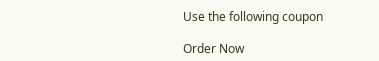Use the following coupon

Order Now